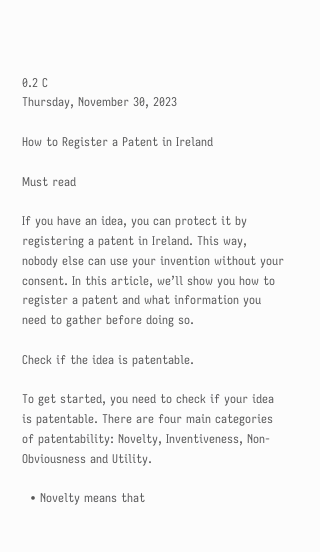0.2 C
Thursday, November 30, 2023

How to Register a Patent in Ireland

Must read

If you have an idea, you can protect it by registering a patent in Ireland. This way, nobody else can use your invention without your consent. In this article, we’ll show you how to register a patent and what information you need to gather before doing so.

Check if the idea is patentable.

To get started, you need to check if your idea is patentable. There are four main categories of patentability: Novelty, Inventiveness, Non-Obviousness and Utility.

  • Novelty means that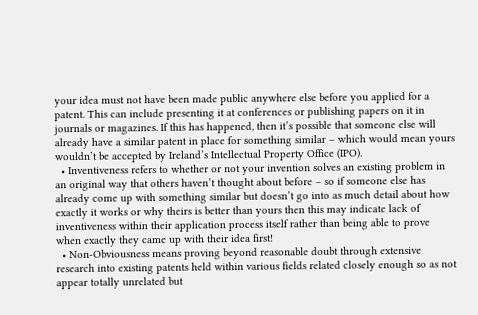your idea must not have been made public anywhere else before you applied for a patent. This can include presenting it at conferences or publishing papers on it in journals or magazines. If this has happened, then it’s possible that someone else will already have a similar patent in place for something similar – which would mean yours wouldn’t be accepted by Ireland’s Intellectual Property Office (IPO).
  • Inventiveness refers to whether or not your invention solves an existing problem in an original way that others haven’t thought about before – so if someone else has already come up with something similar but doesn’t go into as much detail about how exactly it works or why theirs is better than yours then this may indicate lack of inventiveness within their application process itself rather than being able to prove when exactly they came up with their idea first!
  • Non-Obviousness means proving beyond reasonable doubt through extensive research into existing patents held within various fields related closely enough so as not appear totally unrelated but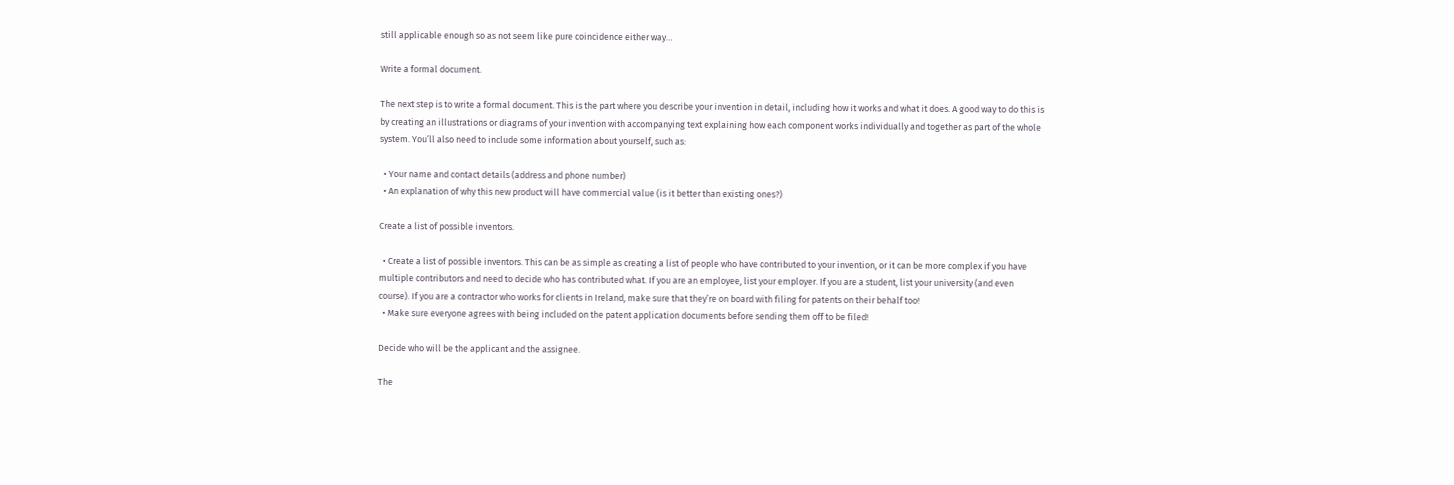still applicable enough so as not seem like pure coincidence either way…

Write a formal document.

The next step is to write a formal document. This is the part where you describe your invention in detail, including how it works and what it does. A good way to do this is by creating an illustrations or diagrams of your invention with accompanying text explaining how each component works individually and together as part of the whole system. You’ll also need to include some information about yourself, such as:

  • Your name and contact details (address and phone number)
  • An explanation of why this new product will have commercial value (is it better than existing ones?)

Create a list of possible inventors.

  • Create a list of possible inventors. This can be as simple as creating a list of people who have contributed to your invention, or it can be more complex if you have multiple contributors and need to decide who has contributed what. If you are an employee, list your employer. If you are a student, list your university (and even course). If you are a contractor who works for clients in Ireland, make sure that they’re on board with filing for patents on their behalf too!
  • Make sure everyone agrees with being included on the patent application documents before sending them off to be filed!

Decide who will be the applicant and the assignee.

The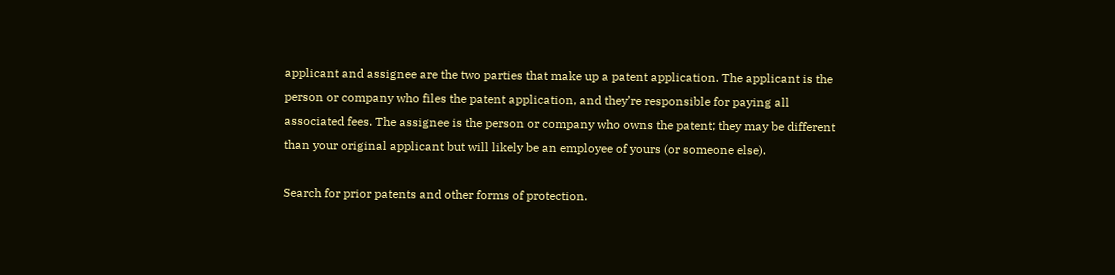applicant and assignee are the two parties that make up a patent application. The applicant is the person or company who files the patent application, and they’re responsible for paying all associated fees. The assignee is the person or company who owns the patent; they may be different than your original applicant but will likely be an employee of yours (or someone else).

Search for prior patents and other forms of protection.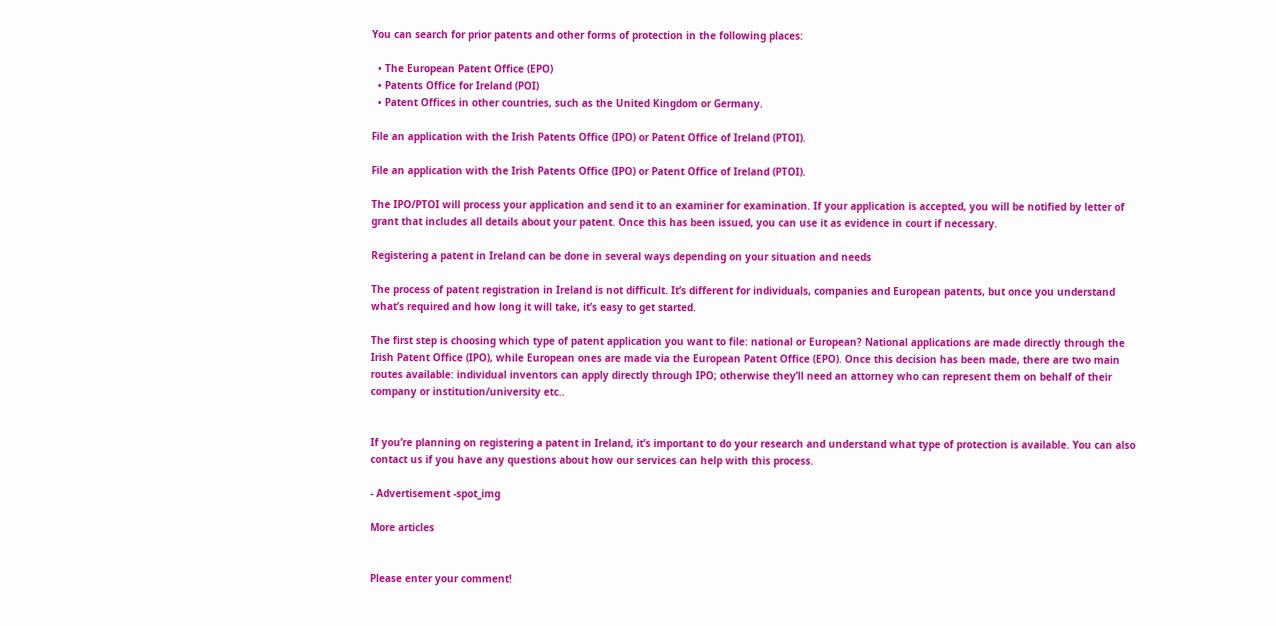You can search for prior patents and other forms of protection in the following places:

  • The European Patent Office (EPO)
  • Patents Office for Ireland (POI)
  • Patent Offices in other countries, such as the United Kingdom or Germany.

File an application with the Irish Patents Office (IPO) or Patent Office of Ireland (PTOI).

File an application with the Irish Patents Office (IPO) or Patent Office of Ireland (PTOI).

The IPO/PTOI will process your application and send it to an examiner for examination. If your application is accepted, you will be notified by letter of grant that includes all details about your patent. Once this has been issued, you can use it as evidence in court if necessary.

Registering a patent in Ireland can be done in several ways depending on your situation and needs

The process of patent registration in Ireland is not difficult. It’s different for individuals, companies and European patents, but once you understand what’s required and how long it will take, it’s easy to get started.

The first step is choosing which type of patent application you want to file: national or European? National applications are made directly through the Irish Patent Office (IPO), while European ones are made via the European Patent Office (EPO). Once this decision has been made, there are two main routes available: individual inventors can apply directly through IPO; otherwise they’ll need an attorney who can represent them on behalf of their company or institution/university etc..


If you’re planning on registering a patent in Ireland, it’s important to do your research and understand what type of protection is available. You can also contact us if you have any questions about how our services can help with this process.

- Advertisement -spot_img

More articles


Please enter your comment!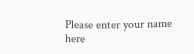Please enter your name here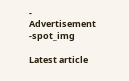- Advertisement -spot_img

Latest article